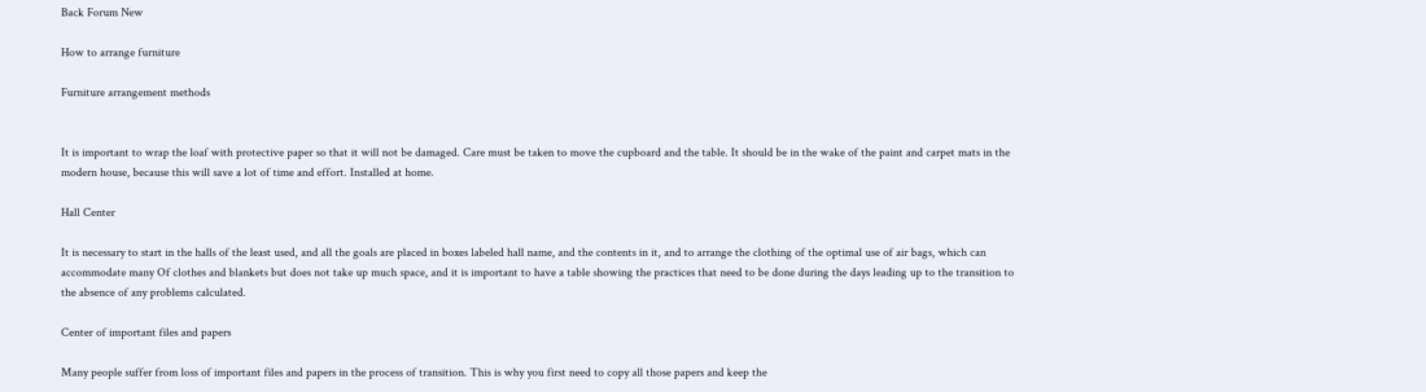Back Forum New

How to arrange furniture

Furniture arrangement methods


It is important to wrap the loaf with protective paper so that it will not be damaged. Care must be taken to move the cupboard and the table. It should be in the wake of the paint and carpet mats in the modern house, because this will save a lot of time and effort. Installed at home.

Hall Center

It is necessary to start in the halls of the least used, and all the goals are placed in boxes labeled hall name, and the contents in it, and to arrange the clothing of the optimal use of air bags, which can accommodate many Of clothes and blankets but does not take up much space, and it is important to have a table showing the practices that need to be done during the days leading up to the transition to the absence of any problems calculated.

Center of important files and papers

Many people suffer from loss of important files and papers in the process of transition. This is why you first need to copy all those papers and keep the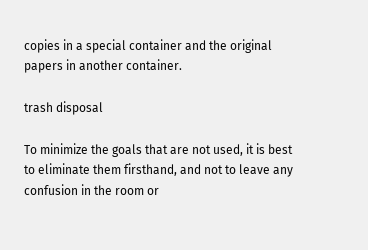copies in a special container and the original papers in another container.

trash disposal

To minimize the goals that are not used, it is best to eliminate them firsthand, and not to leave any confusion in the room or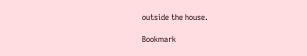outside the house.

Bookmark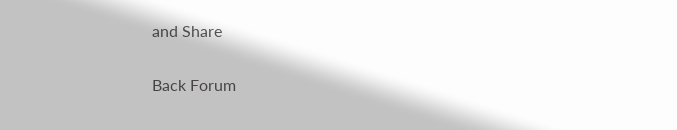and Share

Back Forum